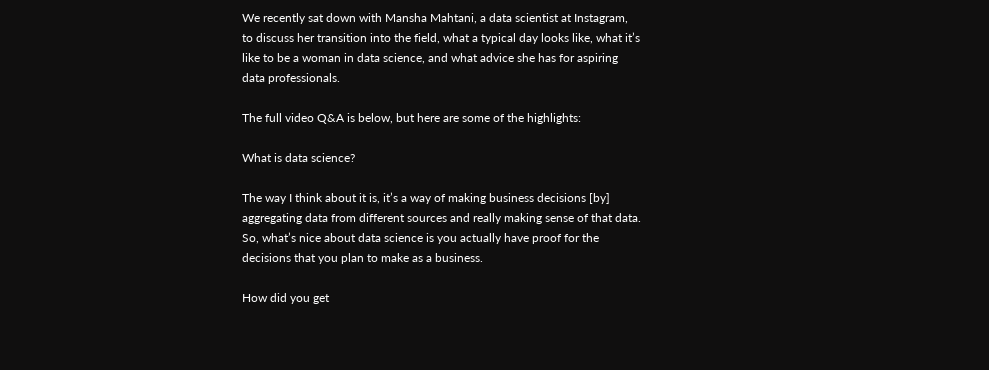We recently sat down with Mansha Mahtani, a data scientist at Instagram, to discuss her transition into the field, what a typical day looks like, what it’s like to be a woman in data science, and what advice she has for aspiring data professionals.

The full video Q&A is below, but here are some of the highlights:

What is data science?

The way I think about it is, it’s a way of making business decisions [by] aggregating data from different sources and really making sense of that data. So, what’s nice about data science is you actually have proof for the decisions that you plan to make as a business.

How did you get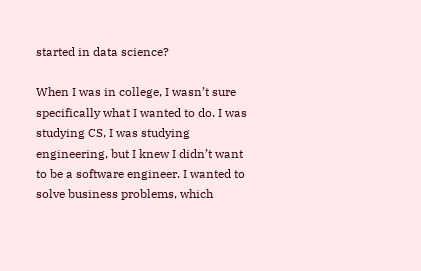started in data science?

When I was in college, I wasn’t sure specifically what I wanted to do. I was studying CS, I was studying engineering, but I knew I didn’t want to be a software engineer. I wanted to solve business problems, which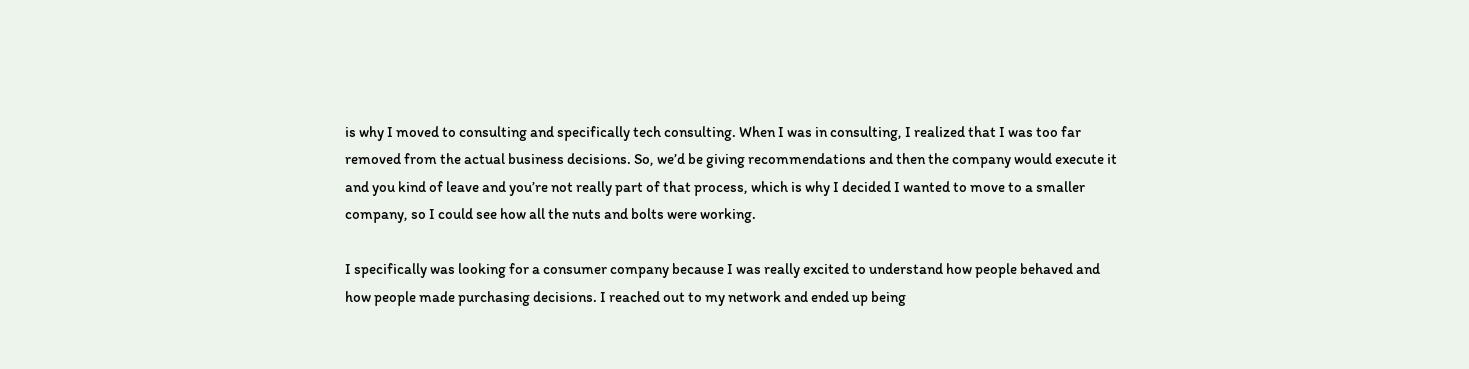is why I moved to consulting and specifically tech consulting. When I was in consulting, I realized that I was too far removed from the actual business decisions. So, we’d be giving recommendations and then the company would execute it and you kind of leave and you’re not really part of that process, which is why I decided I wanted to move to a smaller company, so I could see how all the nuts and bolts were working.

I specifically was looking for a consumer company because I was really excited to understand how people behaved and how people made purchasing decisions. I reached out to my network and ended up being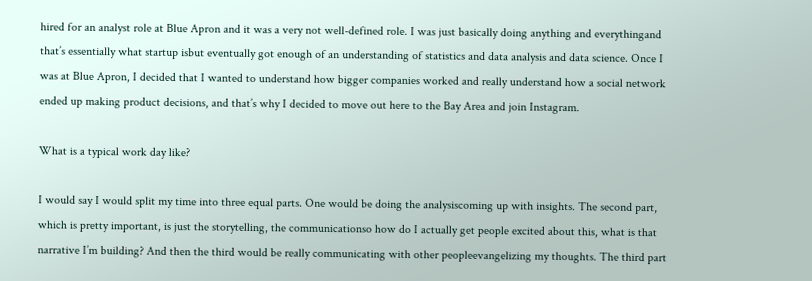hired for an analyst role at Blue Apron and it was a very not well-defined role. I was just basically doing anything and everythingand that’s essentially what startup isbut eventually got enough of an understanding of statistics and data analysis and data science. Once I was at Blue Apron, I decided that I wanted to understand how bigger companies worked and really understand how a social network ended up making product decisions, and that’s why I decided to move out here to the Bay Area and join Instagram.

What is a typical work day like?

I would say I would split my time into three equal parts. One would be doing the analysiscoming up with insights. The second part, which is pretty important, is just the storytelling, the communicationso how do I actually get people excited about this, what is that narrative I’m building? And then the third would be really communicating with other peopleevangelizing my thoughts. The third part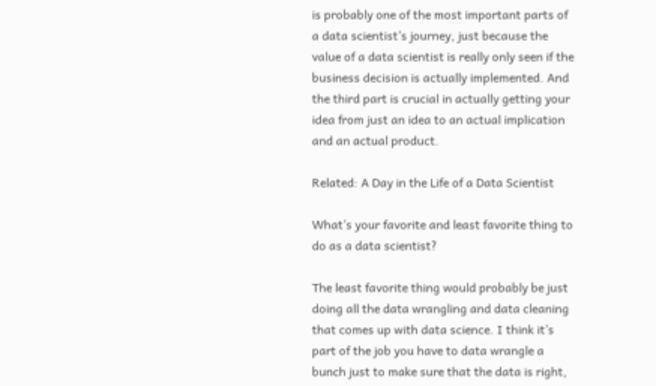is probably one of the most important parts of a data scientist’s journey, just because the value of a data scientist is really only seen if the business decision is actually implemented. And the third part is crucial in actually getting your idea from just an idea to an actual implication and an actual product.

Related: A Day in the Life of a Data Scientist

What’s your favorite and least favorite thing to do as a data scientist?

The least favorite thing would probably be just doing all the data wrangling and data cleaning that comes up with data science. I think it’s part of the job you have to data wrangle a bunch just to make sure that the data is right,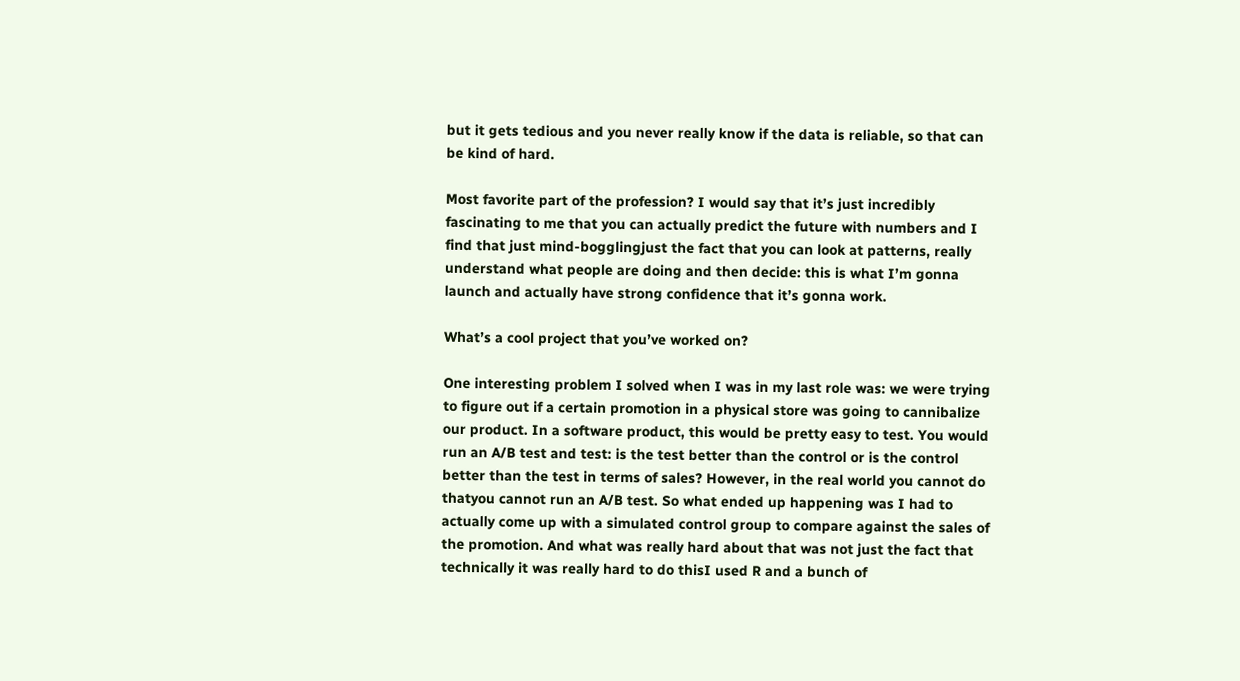but it gets tedious and you never really know if the data is reliable, so that can be kind of hard.

Most favorite part of the profession? I would say that it’s just incredibly fascinating to me that you can actually predict the future with numbers and I find that just mind-bogglingjust the fact that you can look at patterns, really understand what people are doing and then decide: this is what I’m gonna launch and actually have strong confidence that it’s gonna work.

What’s a cool project that you’ve worked on?

One interesting problem I solved when I was in my last role was: we were trying to figure out if a certain promotion in a physical store was going to cannibalize our product. In a software product, this would be pretty easy to test. You would run an A/B test and test: is the test better than the control or is the control better than the test in terms of sales? However, in the real world you cannot do thatyou cannot run an A/B test. So what ended up happening was I had to actually come up with a simulated control group to compare against the sales of the promotion. And what was really hard about that was not just the fact that technically it was really hard to do thisI used R and a bunch of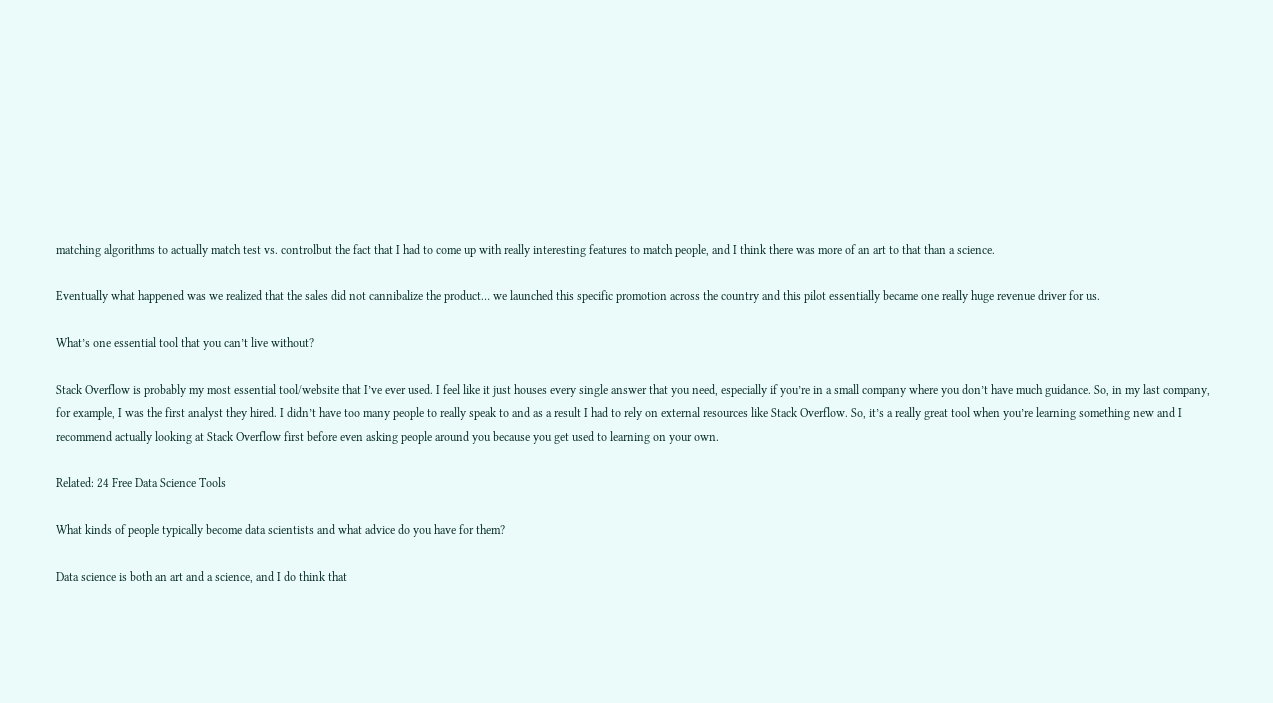matching algorithms to actually match test vs. controlbut the fact that I had to come up with really interesting features to match people, and I think there was more of an art to that than a science.

Eventually what happened was we realized that the sales did not cannibalize the product… we launched this specific promotion across the country and this pilot essentially became one really huge revenue driver for us.

What’s one essential tool that you can’t live without?

Stack Overflow is probably my most essential tool/website that I’ve ever used. I feel like it just houses every single answer that you need, especially if you’re in a small company where you don’t have much guidance. So, in my last company, for example, I was the first analyst they hired. I didn’t have too many people to really speak to and as a result I had to rely on external resources like Stack Overflow. So, it’s a really great tool when you’re learning something new and I recommend actually looking at Stack Overflow first before even asking people around you because you get used to learning on your own.

Related: 24 Free Data Science Tools

What kinds of people typically become data scientists and what advice do you have for them?

Data science is both an art and a science, and I do think that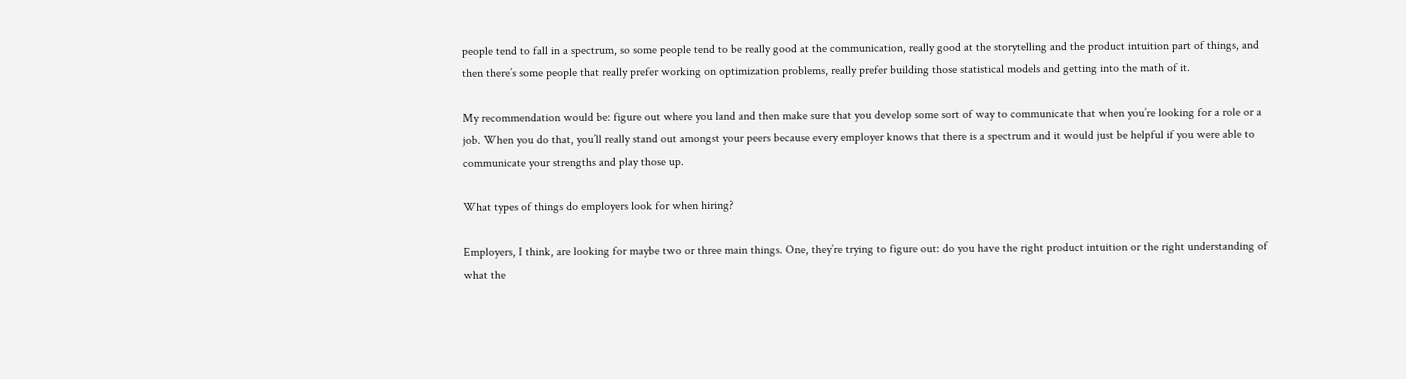people tend to fall in a spectrum, so some people tend to be really good at the communication, really good at the storytelling and the product intuition part of things, and then there’s some people that really prefer working on optimization problems, really prefer building those statistical models and getting into the math of it.

My recommendation would be: figure out where you land and then make sure that you develop some sort of way to communicate that when you’re looking for a role or a job. When you do that, you’ll really stand out amongst your peers because every employer knows that there is a spectrum and it would just be helpful if you were able to communicate your strengths and play those up.

What types of things do employers look for when hiring?

Employers, I think, are looking for maybe two or three main things. One, they’re trying to figure out: do you have the right product intuition or the right understanding of what the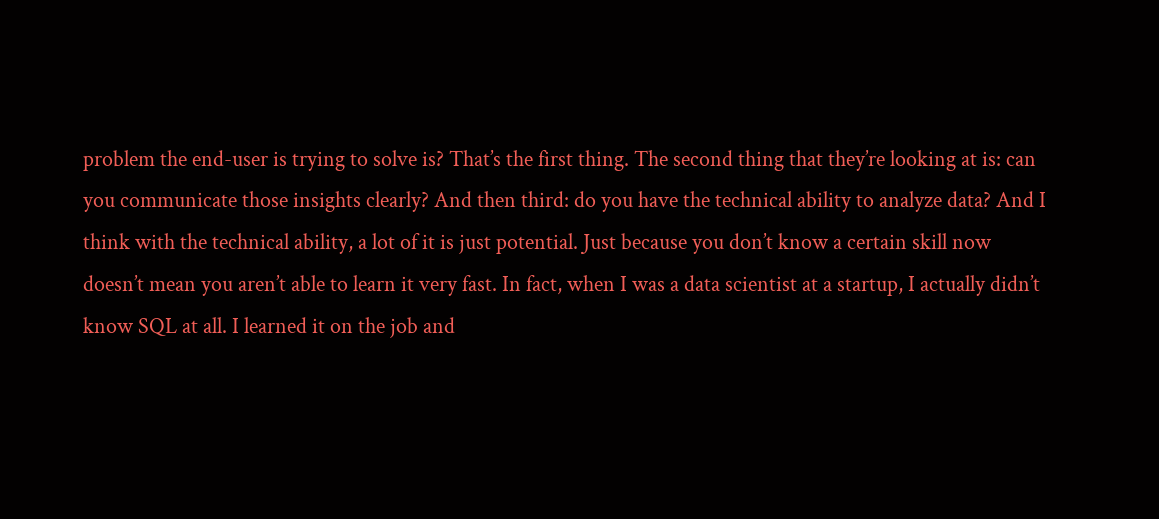problem the end-user is trying to solve is? That’s the first thing. The second thing that they’re looking at is: can you communicate those insights clearly? And then third: do you have the technical ability to analyze data? And I think with the technical ability, a lot of it is just potential. Just because you don’t know a certain skill now doesn’t mean you aren’t able to learn it very fast. In fact, when I was a data scientist at a startup, I actually didn’t know SQL at all. I learned it on the job and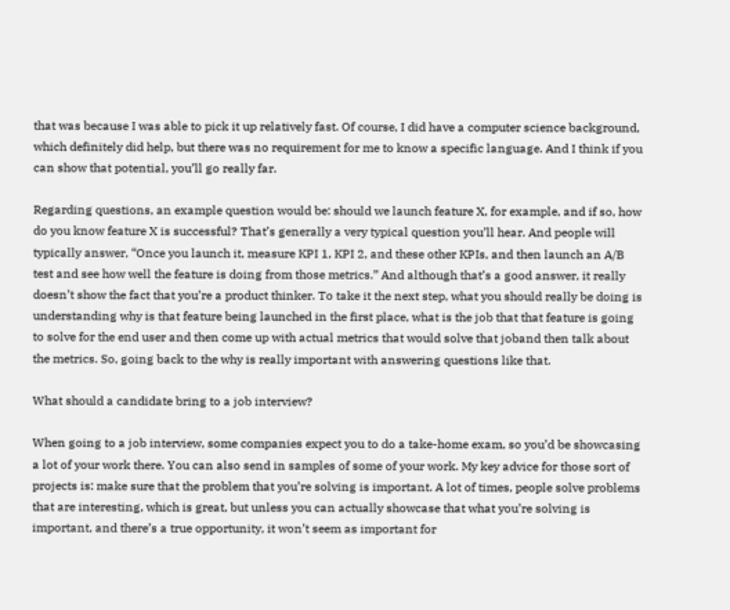that was because I was able to pick it up relatively fast. Of course, I did have a computer science background, which definitely did help, but there was no requirement for me to know a specific language. And I think if you can show that potential, you’ll go really far.

Regarding questions, an example question would be: should we launch feature X, for example, and if so, how do you know feature X is successful? That’s generally a very typical question you’ll hear. And people will typically answer, “Once you launch it, measure KPI 1, KPI 2, and these other KPIs, and then launch an A/B test and see how well the feature is doing from those metrics.” And although that’s a good answer, it really doesn’t show the fact that you’re a product thinker. To take it the next step, what you should really be doing is understanding why is that feature being launched in the first place, what is the job that that feature is going to solve for the end user and then come up with actual metrics that would solve that joband then talk about the metrics. So, going back to the why is really important with answering questions like that.

What should a candidate bring to a job interview?

When going to a job interview, some companies expect you to do a take-home exam, so you’d be showcasing a lot of your work there. You can also send in samples of some of your work. My key advice for those sort of projects is: make sure that the problem that you’re solving is important. A lot of times, people solve problems that are interesting, which is great, but unless you can actually showcase that what you’re solving is important, and there’s a true opportunity, it won’t seem as important for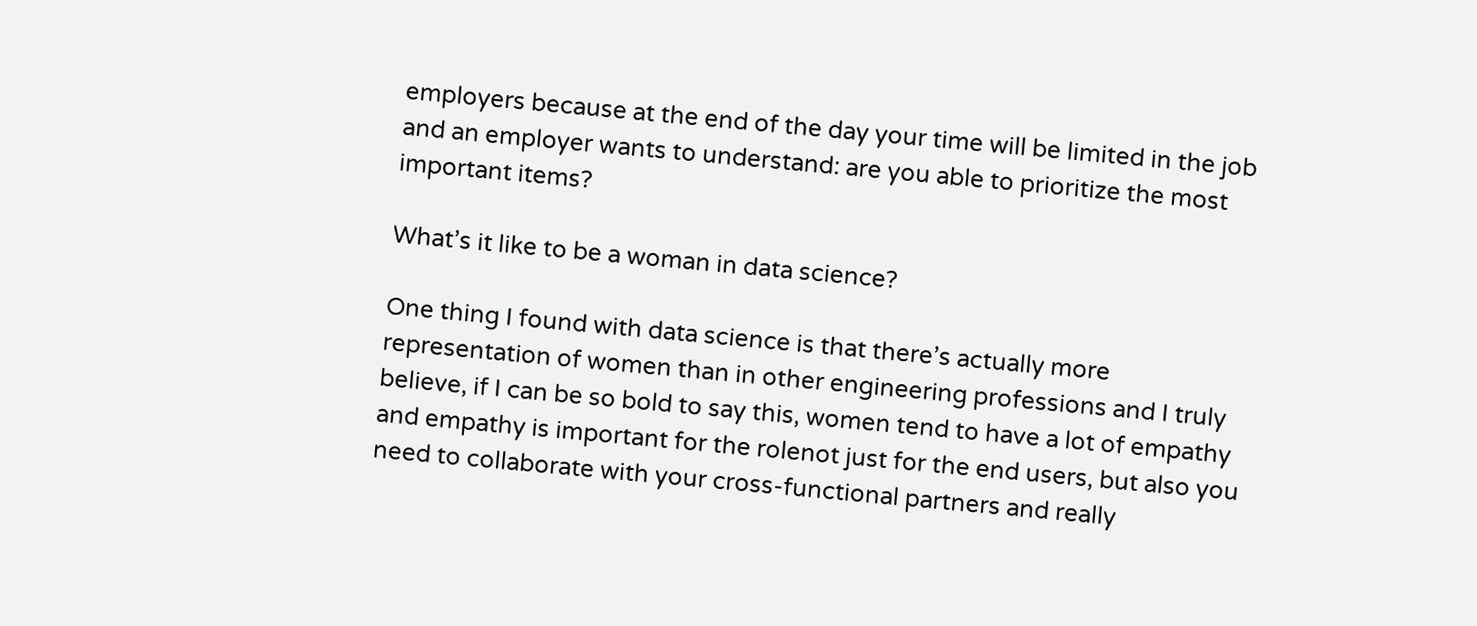employers because at the end of the day your time will be limited in the job and an employer wants to understand: are you able to prioritize the most important items?

What’s it like to be a woman in data science?

One thing I found with data science is that there’s actually more representation of women than in other engineering professions and I truly believe, if I can be so bold to say this, women tend to have a lot of empathy and empathy is important for the rolenot just for the end users, but also you need to collaborate with your cross-functional partners and really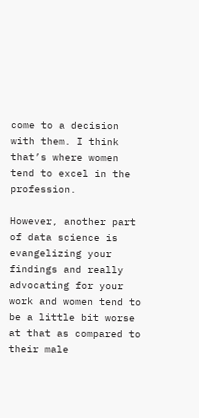come to a decision with them. I think that’s where women tend to excel in the profession.

However, another part of data science is evangelizing your findings and really advocating for your work and women tend to be a little bit worse at that as compared to their male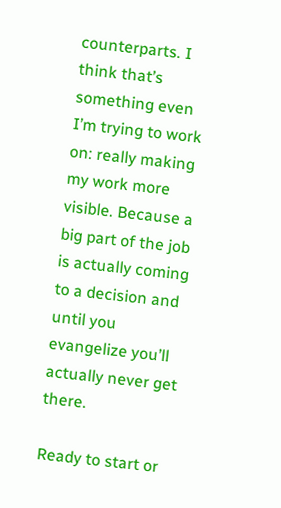counterparts. I think that’s something even I’m trying to work on: really making my work more visible. Because a big part of the job is actually coming to a decision and until you evangelize you’ll actually never get there.

Ready to start or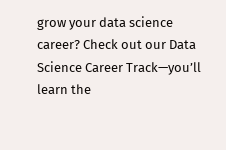grow your data science career? Check out our Data Science Career Track—you’ll learn the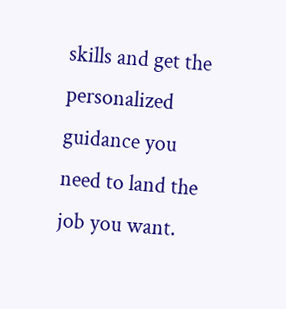skills and get the personalized guidance you need to land the job you want.